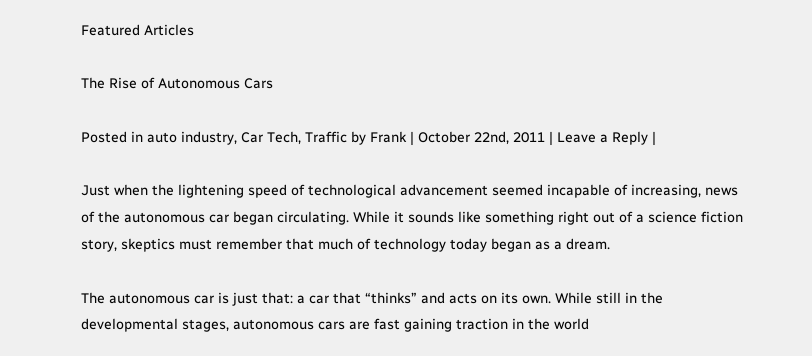Featured Articles

The Rise of Autonomous Cars

Posted in auto industry, Car Tech, Traffic by Frank | October 22nd, 2011 | Leave a Reply |

Just when the lightening speed of technological advancement seemed incapable of increasing, news of the autonomous car began circulating. While it sounds like something right out of a science fiction story, skeptics must remember that much of technology today began as a dream.

The autonomous car is just that: a car that “thinks” and acts on its own. While still in the developmental stages, autonomous cars are fast gaining traction in the world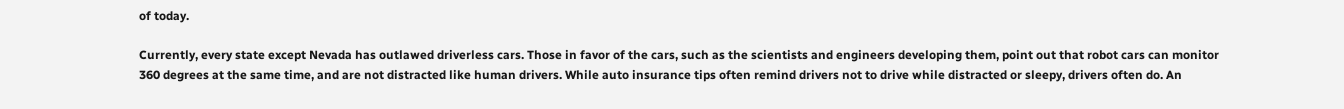of today.

Currently, every state except Nevada has outlawed driverless cars. Those in favor of the cars, such as the scientists and engineers developing them, point out that robot cars can monitor 360 degrees at the same time, and are not distracted like human drivers. While auto insurance tips often remind drivers not to drive while distracted or sleepy, drivers often do. An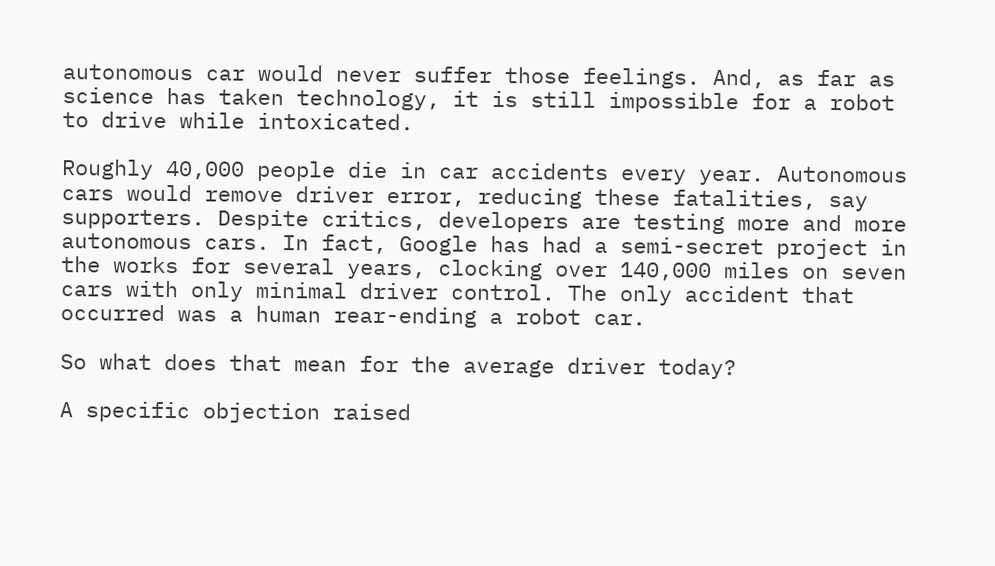autonomous car would never suffer those feelings. And, as far as science has taken technology, it is still impossible for a robot to drive while intoxicated.

Roughly 40,000 people die in car accidents every year. Autonomous cars would remove driver error, reducing these fatalities, say supporters. Despite critics, developers are testing more and more autonomous cars. In fact, Google has had a semi-secret project in the works for several years, clocking over 140,000 miles on seven cars with only minimal driver control. The only accident that occurred was a human rear-ending a robot car.

So what does that mean for the average driver today?

A specific objection raised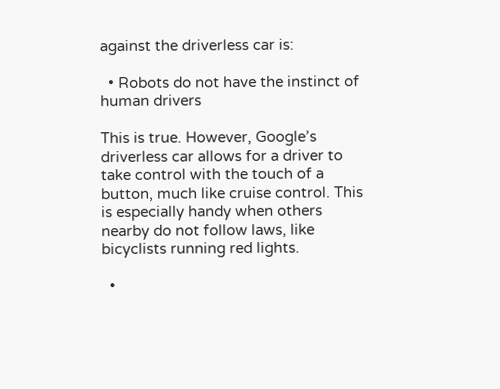against the driverless car is:

  • Robots do not have the instinct of human drivers

This is true. However, Google’s driverless car allows for a driver to take control with the touch of a button, much like cruise control. This is especially handy when others nearby do not follow laws, like bicyclists running red lights.

  •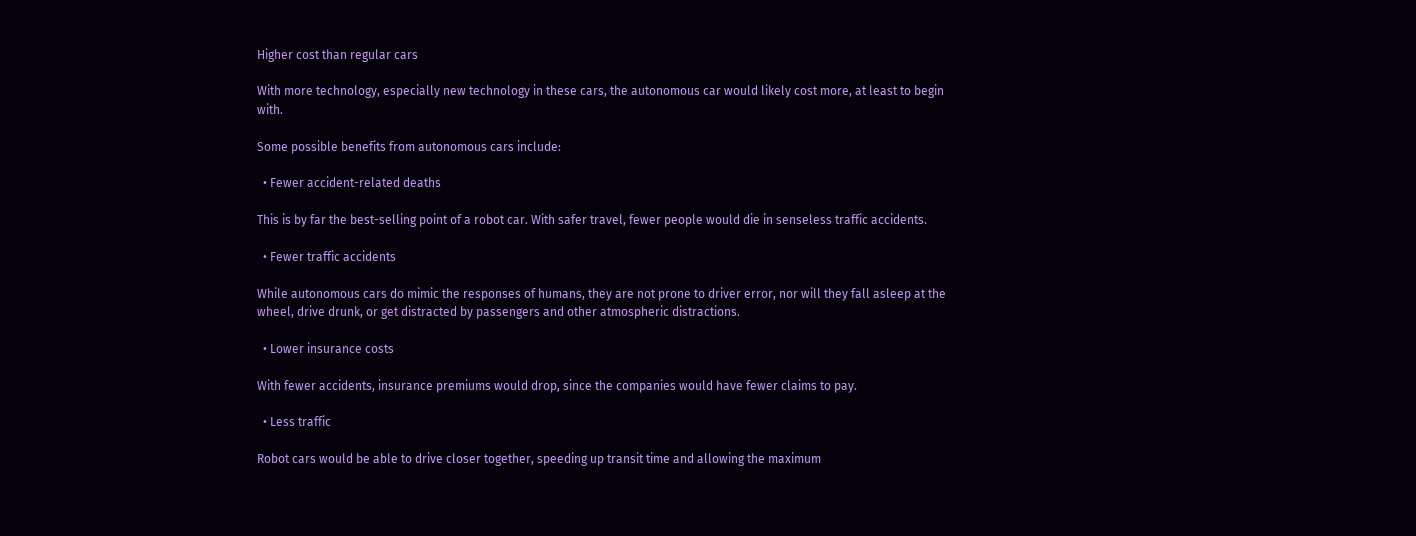Higher cost than regular cars

With more technology, especially new technology in these cars, the autonomous car would likely cost more, at least to begin with.

Some possible benefits from autonomous cars include:

  • Fewer accident-related deaths

This is by far the best-selling point of a robot car. With safer travel, fewer people would die in senseless traffic accidents.

  • Fewer traffic accidents

While autonomous cars do mimic the responses of humans, they are not prone to driver error, nor will they fall asleep at the wheel, drive drunk, or get distracted by passengers and other atmospheric distractions.

  • Lower insurance costs

With fewer accidents, insurance premiums would drop, since the companies would have fewer claims to pay.

  • Less traffic

Robot cars would be able to drive closer together, speeding up transit time and allowing the maximum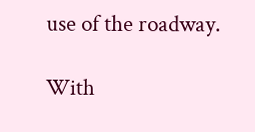use of the roadway.

With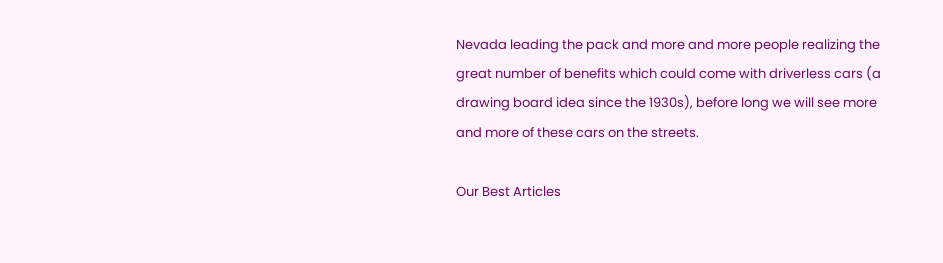Nevada leading the pack and more and more people realizing the great number of benefits which could come with driverless cars (a drawing board idea since the 1930s), before long we will see more and more of these cars on the streets.

Our Best Articles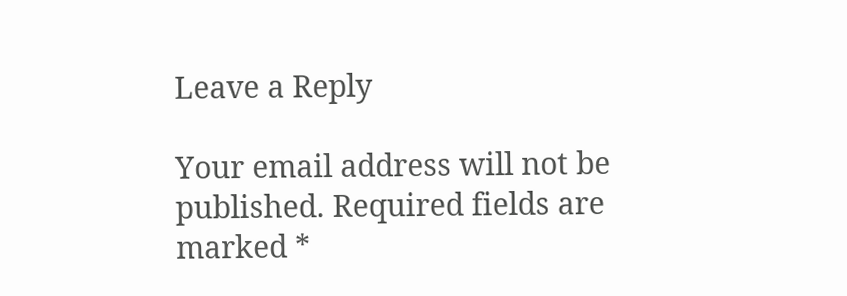Leave a Reply

Your email address will not be published. Required fields are marked *